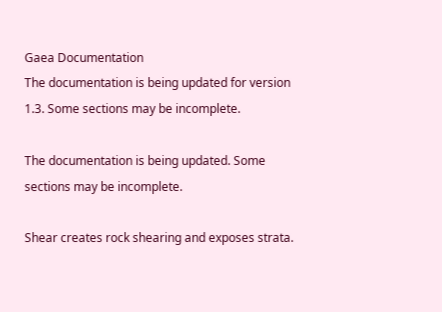Gaea Documentation
The documentation is being updated for version 1.3. Some sections may be incomplete.

The documentation is being updated. Some sections may be incomplete.

Shear creates rock shearing and exposes strata.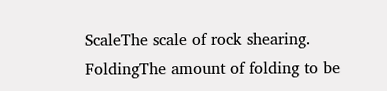ScaleThe scale of rock shearing.
FoldingThe amount of folding to be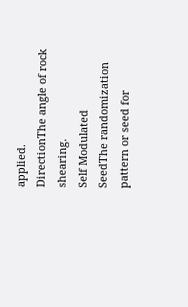applied.
DirectionThe angle of rock shearing.
Self Modulated
SeedThe randomization pattern or seed for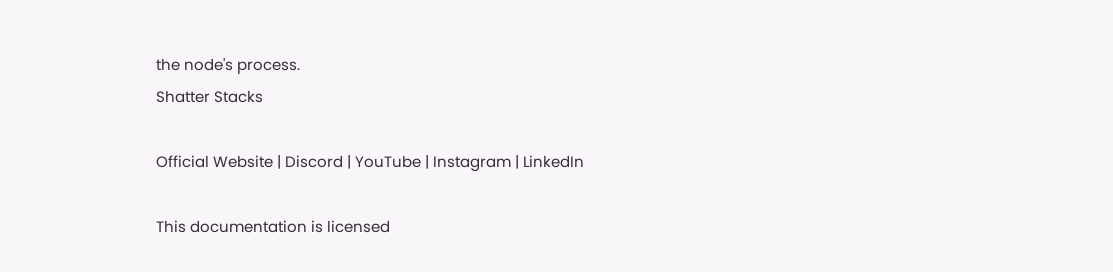the node's process.
Shatter Stacks

Official Website | Discord | YouTube | Instagram | LinkedIn

This documentation is licensed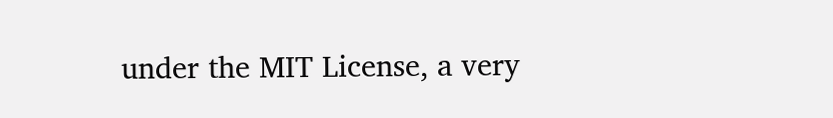under the MIT License, a very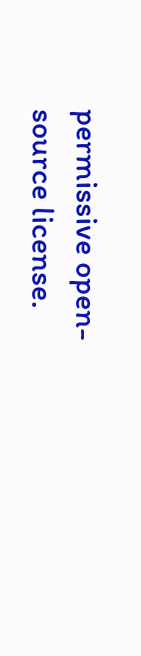permissive open-source license.